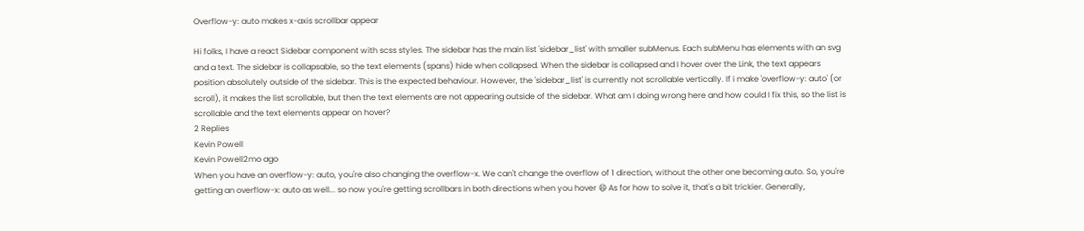Overflow-y: auto makes x-axis scrollbar appear

Hi folks, I have a react Sidebar component with scss styles. The sidebar has the main list 'sidebar_list' with smaller subMenus. Each subMenu has elements with an svg and a text. The sidebar is collapsable, so the text elements (spans) hide when collapsed. When the sidebar is collapsed and I hover over the Link, the text appears position absolutely outside of the sidebar. This is the expected behaviour. However, the 'sidebar_list' is currently not scrollable vertically. If i make 'overflow-y: auto' (or scroll), it makes the list scrollable, but then the text elements are not appearing outside of the sidebar. What am I doing wrong here and how could I fix this, so the list is scrollable and the text elements appear on hover?
2 Replies
Kevin Powell
Kevin Powell2mo ago
When you have an overflow-y: auto, you're also changing the overflow-x. We can't change the overflow of 1 direction, without the other one becoming auto. So, you're getting an overflow-x: auto as well... so now you're getting scrollbars in both directions when you hover 😄 As for how to solve it, that's a bit trickier. Generally,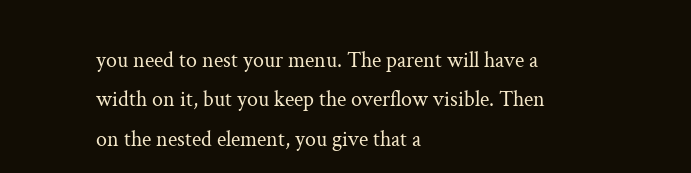you need to nest your menu. The parent will have a width on it, but you keep the overflow visible. Then on the nested element, you give that a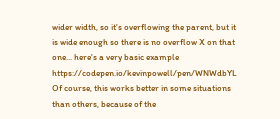wider width, so it's overflowing the parent, but it is wide enough so there is no overflow X on that one... here's a very basic example https://codepen.io/kevinpowell/pen/WNWdbYL Of course, this works better in some situations than others, because of the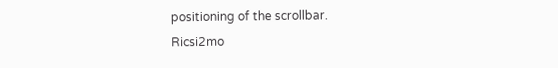positioning of the scrollbar.
Ricsi2mo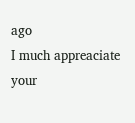ago
I much appreaciate your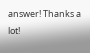answer! Thanks a lot!